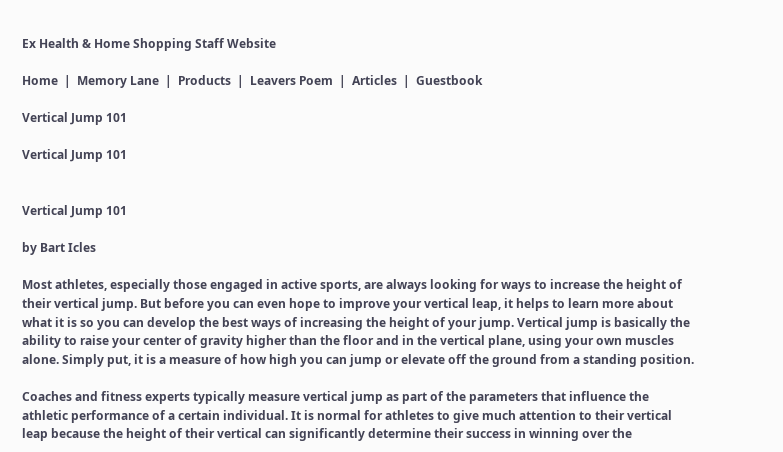Ex Health & Home Shopping Staff Website

Home  |  Memory Lane  |  Products  |  Leavers Poem  |  Articles  |  Guestbook

Vertical Jump 101

Vertical Jump 101


Vertical Jump 101

by Bart Icles

Most athletes, especially those engaged in active sports, are always looking for ways to increase the height of their vertical jump. But before you can even hope to improve your vertical leap, it helps to learn more about what it is so you can develop the best ways of increasing the height of your jump. Vertical jump is basically the ability to raise your center of gravity higher than the floor and in the vertical plane, using your own muscles alone. Simply put, it is a measure of how high you can jump or elevate off the ground from a standing position.

Coaches and fitness experts typically measure vertical jump as part of the parameters that influence the athletic performance of a certain individual. It is normal for athletes to give much attention to their vertical leap because the height of their vertical can significantly determine their success in winning over the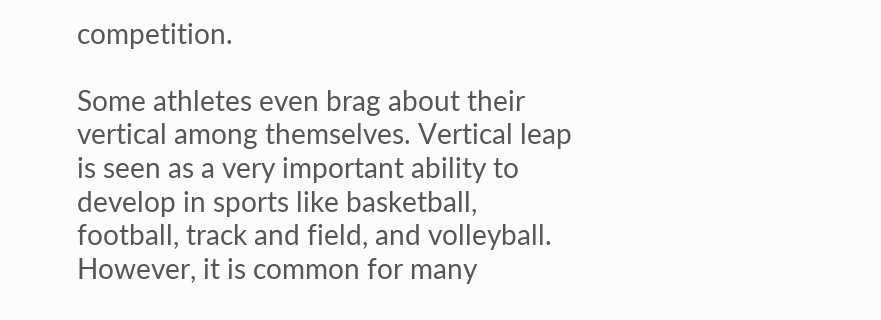competition.

Some athletes even brag about their vertical among themselves. Vertical leap is seen as a very important ability to develop in sports like basketball, football, track and field, and volleyball. However, it is common for many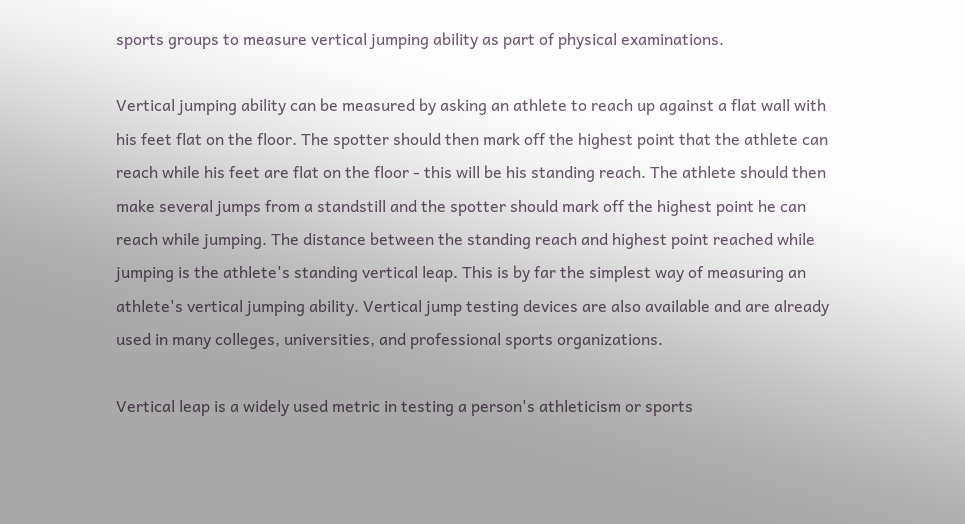sports groups to measure vertical jumping ability as part of physical examinations.

Vertical jumping ability can be measured by asking an athlete to reach up against a flat wall with his feet flat on the floor. The spotter should then mark off the highest point that the athlete can reach while his feet are flat on the floor - this will be his standing reach. The athlete should then make several jumps from a standstill and the spotter should mark off the highest point he can reach while jumping. The distance between the standing reach and highest point reached while jumping is the athlete's standing vertical leap. This is by far the simplest way of measuring an athlete's vertical jumping ability. Vertical jump testing devices are also available and are already used in many colleges, universities, and professional sports organizations.

Vertical leap is a widely used metric in testing a person's athleticism or sports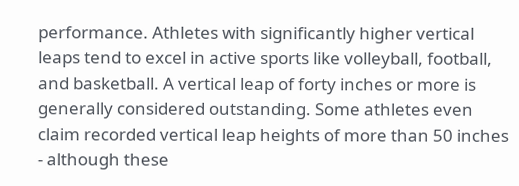performance. Athletes with significantly higher vertical leaps tend to excel in active sports like volleyball, football, and basketball. A vertical leap of forty inches or more is generally considered outstanding. Some athletes even claim recorded vertical leap heights of more than 50 inches - although these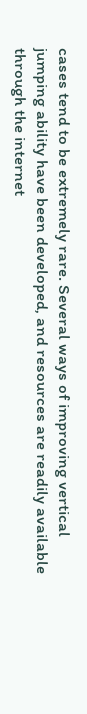cases tend to be extremely rare. Several ways of improving vertical jumping ability have been developed, and resources are readily available through the internet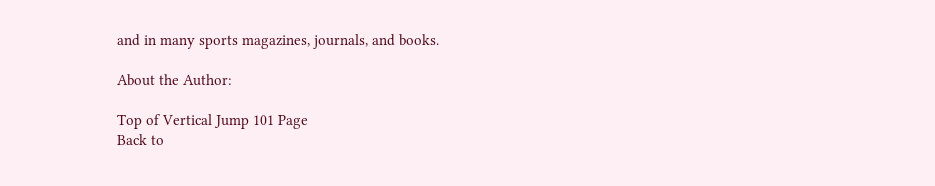and in many sports magazines, journals, and books.

About the Author:

Top of Vertical Jump 101 Page
Back to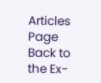Articles Page
Back to the Ex-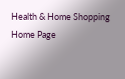Health & Home Shopping Home Page